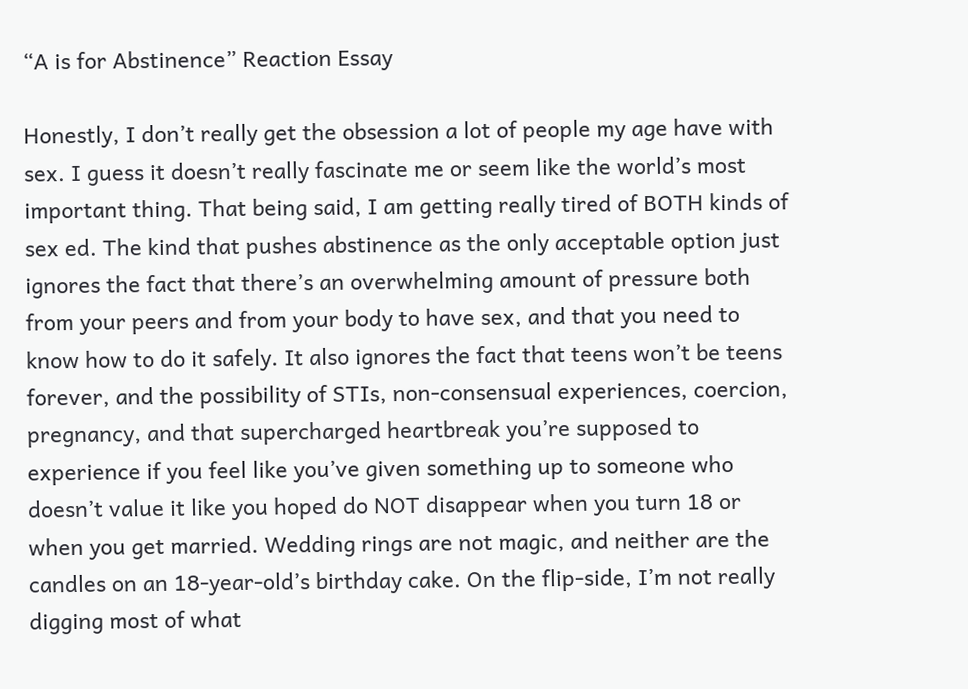“A is for Abstinence” Reaction Essay

Honestly, I don’t really get the obsession a lot of people my age have with sex. I guess it doesn’t really fascinate me or seem like the world’s most important thing. That being said, I am getting really tired of BOTH kinds of sex ed. The kind that pushes abstinence as the only acceptable option just ignores the fact that there’s an overwhelming amount of pressure both from your peers and from your body to have sex, and that you need to know how to do it safely. It also ignores the fact that teens won’t be teens forever, and the possibility of STIs, non-consensual experiences, coercion, pregnancy, and that supercharged heartbreak you’re supposed to experience if you feel like you’ve given something up to someone who doesn’t value it like you hoped do NOT disappear when you turn 18 or when you get married. Wedding rings are not magic, and neither are the candles on an 18-year-old’s birthday cake. On the flip-side, I’m not really digging most of what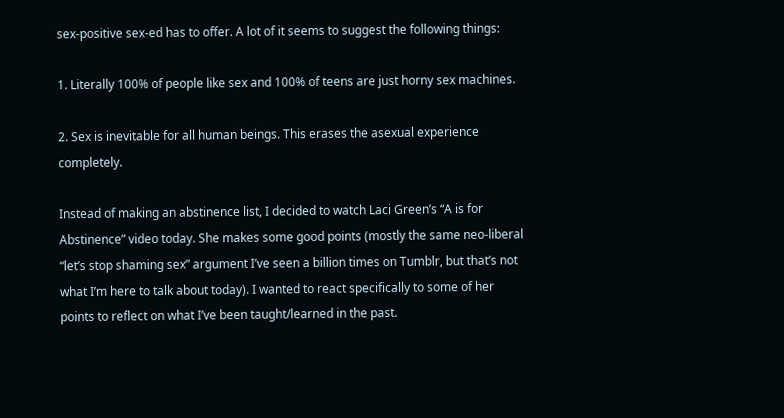sex-positive sex-ed has to offer. A lot of it seems to suggest the following things:

1. Literally 100% of people like sex and 100% of teens are just horny sex machines.

2. Sex is inevitable for all human beings. This erases the asexual experience completely.

Instead of making an abstinence list, I decided to watch Laci Green’s “A is for Abstinence” video today. She makes some good points (mostly the same neo-liberal “let’s stop shaming sex” argument I’ve seen a billion times on Tumblr, but that’s not what I’m here to talk about today). I wanted to react specifically to some of her points to reflect on what I’ve been taught/learned in the past.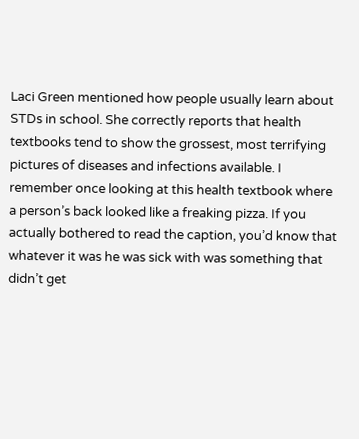Laci Green mentioned how people usually learn about STDs in school. She correctly reports that health textbooks tend to show the grossest, most terrifying pictures of diseases and infections available. I remember once looking at this health textbook where a person’s back looked like a freaking pizza. If you actually bothered to read the caption, you’d know that whatever it was he was sick with was something that didn’t get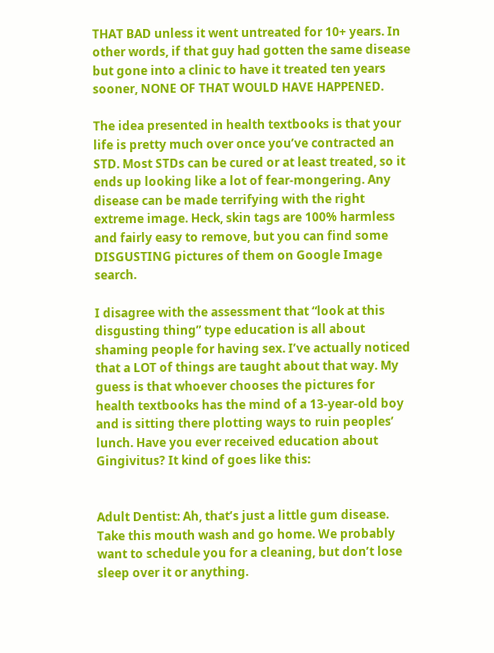THAT BAD unless it went untreated for 10+ years. In other words, if that guy had gotten the same disease but gone into a clinic to have it treated ten years sooner, NONE OF THAT WOULD HAVE HAPPENED.

The idea presented in health textbooks is that your life is pretty much over once you’ve contracted an STD. Most STDs can be cured or at least treated, so it ends up looking like a lot of fear-mongering. Any disease can be made terrifying with the right extreme image. Heck, skin tags are 100% harmless and fairly easy to remove, but you can find some DISGUSTING pictures of them on Google Image search.

I disagree with the assessment that “look at this disgusting thing” type education is all about shaming people for having sex. I’ve actually noticed that a LOT of things are taught about that way. My guess is that whoever chooses the pictures for health textbooks has the mind of a 13-year-old boy and is sitting there plotting ways to ruin peoples’ lunch. Have you ever received education about Gingivitus? It kind of goes like this:


Adult Dentist: Ah, that’s just a little gum disease. Take this mouth wash and go home. We probably want to schedule you for a cleaning, but don’t lose sleep over it or anything.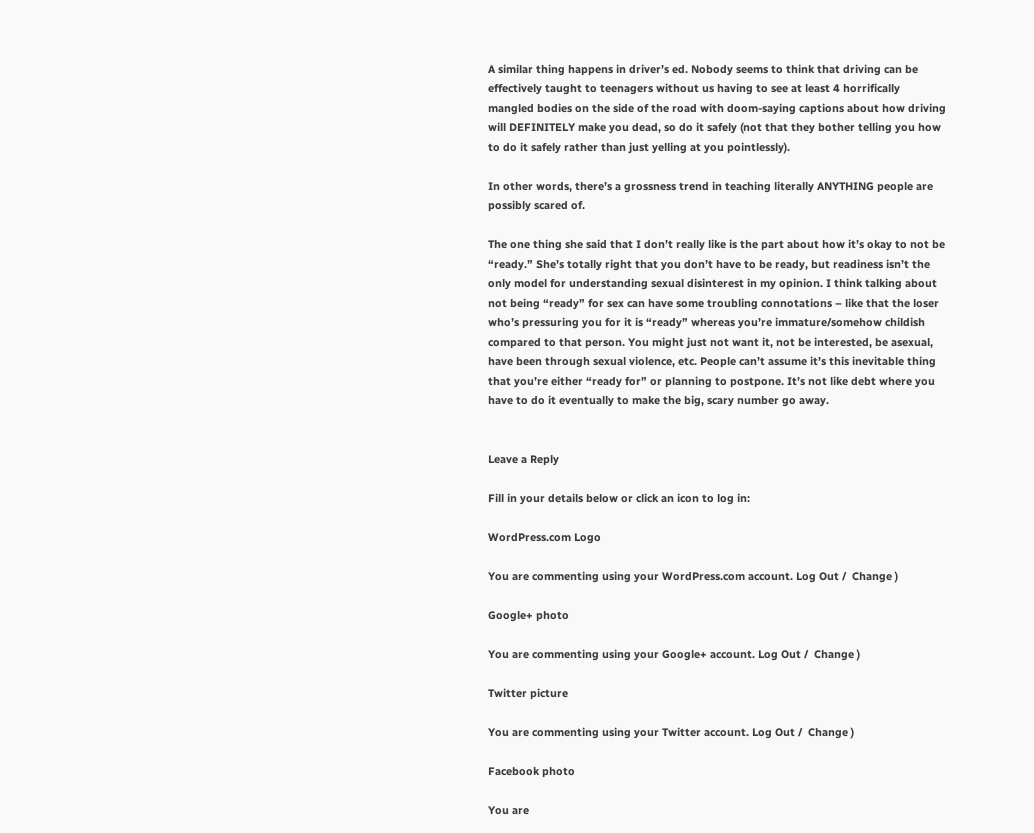A similar thing happens in driver’s ed. Nobody seems to think that driving can be effectively taught to teenagers without us having to see at least 4 horrifically mangled bodies on the side of the road with doom-saying captions about how driving will DEFINITELY make you dead, so do it safely (not that they bother telling you how to do it safely rather than just yelling at you pointlessly).

In other words, there’s a grossness trend in teaching literally ANYTHING people are possibly scared of.

The one thing she said that I don’t really like is the part about how it’s okay to not be “ready.” She’s totally right that you don’t have to be ready, but readiness isn’t the only model for understanding sexual disinterest in my opinion. I think talking about not being “ready” for sex can have some troubling connotations – like that the loser who’s pressuring you for it is “ready” whereas you’re immature/somehow childish compared to that person. You might just not want it, not be interested, be asexual, have been through sexual violence, etc. People can’t assume it’s this inevitable thing that you’re either “ready for” or planning to postpone. It’s not like debt where you have to do it eventually to make the big, scary number go away.


Leave a Reply

Fill in your details below or click an icon to log in:

WordPress.com Logo

You are commenting using your WordPress.com account. Log Out /  Change )

Google+ photo

You are commenting using your Google+ account. Log Out /  Change )

Twitter picture

You are commenting using your Twitter account. Log Out /  Change )

Facebook photo

You are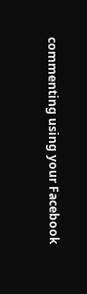commenting using your Facebook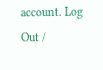account. Log Out /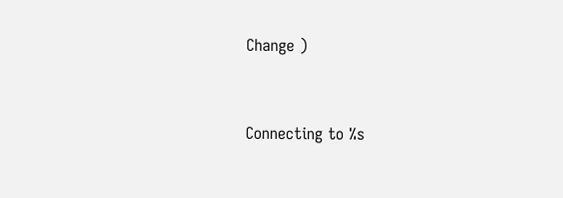Change )


Connecting to %s